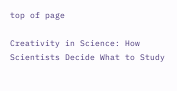top of page

Creativity in Science: How Scientists Decide What to Study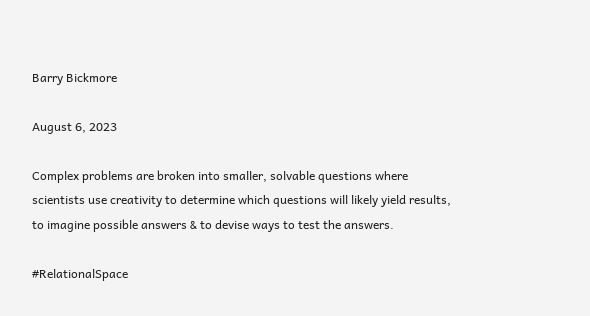Barry Bickmore

August 6, 2023

Complex problems are broken into smaller, solvable questions where scientists use creativity to determine which questions will likely yield results, to imagine possible answers & to devise ways to test the answers.

#RelationalSpace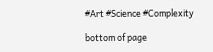#Art #Science #Complexity

bottom of page